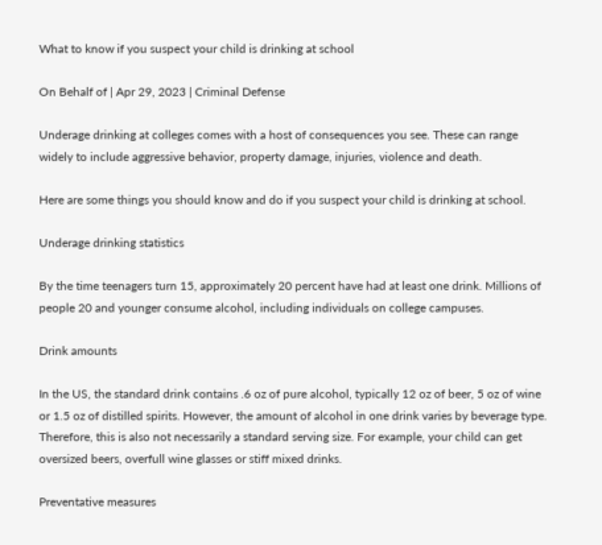What to know if you suspect your child is drinking at school

On Behalf of | Apr 29, 2023 | Criminal Defense

Underage drinking at colleges comes with a host of consequences you see. These can range widely to include aggressive behavior, property damage, injuries, violence and death.

Here are some things you should know and do if you suspect your child is drinking at school.

Underage drinking statistics

By the time teenagers turn 15, approximately 20 percent have had at least one drink. Millions of people 20 and younger consume alcohol, including individuals on college campuses.

Drink amounts

In the US, the standard drink contains .6 oz of pure alcohol, typically 12 oz of beer, 5 oz of wine or 1.5 oz of distilled spirits. However, the amount of alcohol in one drink varies by beverage type. Therefore, this is also not necessarily a standard serving size. For example, your child can get oversized beers, overfull wine glasses or stiff mixed drinks.

Preventative measures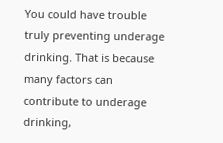You could have trouble truly preventing underage drinking. That is because many factors can contribute to underage drinking,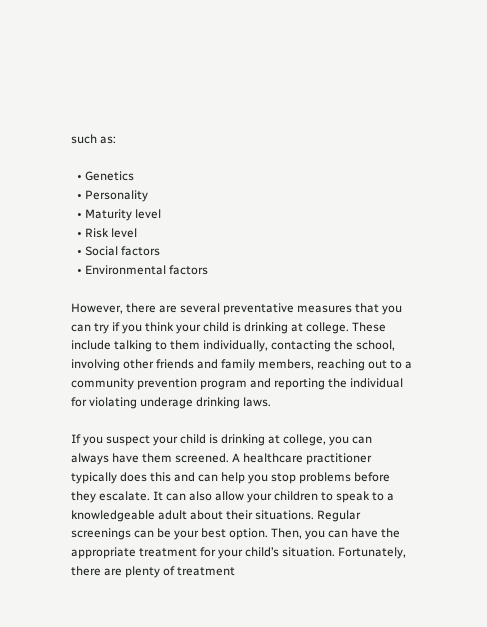such as:

  • Genetics
  • Personality
  • Maturity level
  • Risk level
  • Social factors
  • Environmental factors

However, there are several preventative measures that you can try if you think your child is drinking at college. These include talking to them individually, contacting the school, involving other friends and family members, reaching out to a community prevention program and reporting the individual for violating underage drinking laws.

If you suspect your child is drinking at college, you can always have them screened. A healthcare practitioner typically does this and can help you stop problems before they escalate. It can also allow your children to speak to a knowledgeable adult about their situations. Regular screenings can be your best option. Then, you can have the appropriate treatment for your child’s situation. Fortunately, there are plenty of treatment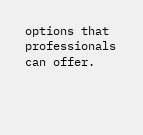options that professionals can offer.